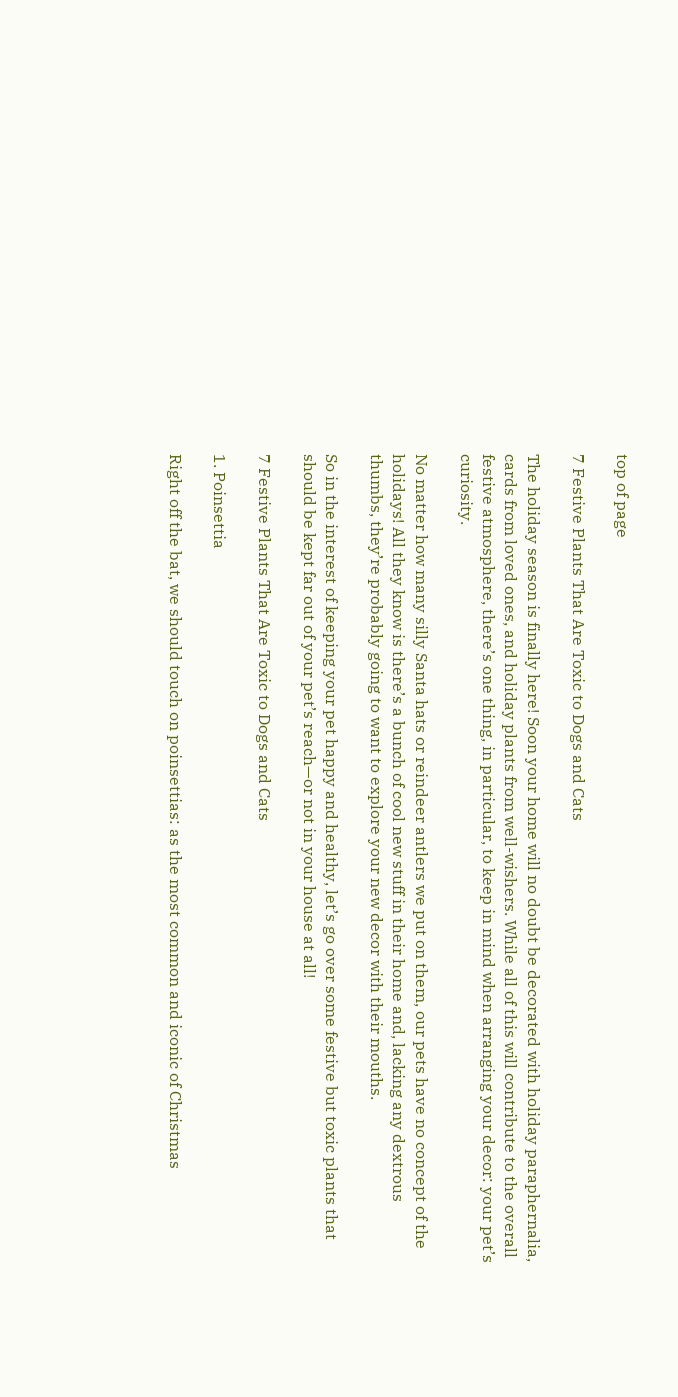top of page

7 Festive Plants That Are Toxic to Dogs and Cats

The holiday season is finally here! Soon your home will no doubt be decorated with holiday paraphernalia, cards from loved ones, and holiday plants from well-wishers. While all of this will contribute to the overall festive atmosphere, there’s one thing, in particular, to keep in mind when arranging your decor: your pet’s curiosity.

No matter how many silly Santa hats or reindeer antlers we put on them, our pets have no concept of the holidays! All they know is there’s a bunch of cool new stuff in their home and, lacking any dextrous thumbs, they’re probably going to want to explore your new decor with their mouths.

So in the interest of keeping your pet happy and healthy, let’s go over some festive but toxic plants that should be kept far out of your pet’s reach—or not in your house at all!

7 Festive Plants That Are Toxic to Dogs and Cats

1. Poinsettia

Right off the bat, we should touch on poinsettias: as the most common and iconic of Christmas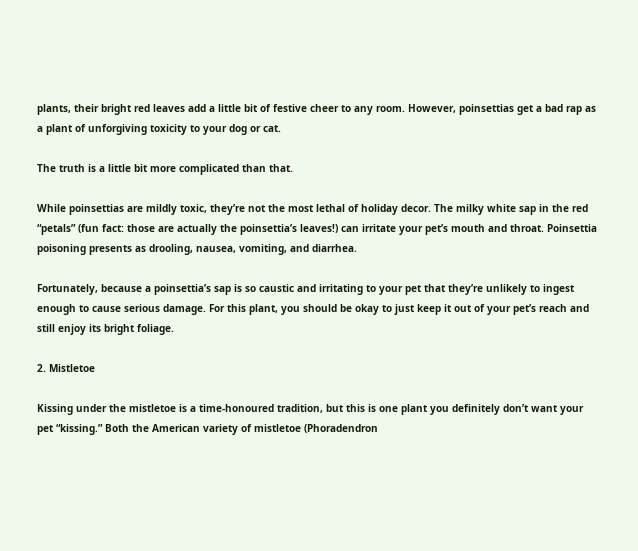plants, their bright red leaves add a little bit of festive cheer to any room. However, poinsettias get a bad rap as a plant of unforgiving toxicity to your dog or cat.

The truth is a little bit more complicated than that.

While poinsettias are mildly toxic, they’re not the most lethal of holiday decor. The milky white sap in the red “petals” (fun fact: those are actually the poinsettia’s leaves!) can irritate your pet’s mouth and throat. Poinsettia poisoning presents as drooling, nausea, vomiting, and diarrhea.

Fortunately, because a poinsettia’s sap is so caustic and irritating to your pet that they’re unlikely to ingest enough to cause serious damage. For this plant, you should be okay to just keep it out of your pet’s reach and still enjoy its bright foliage.

2. Mistletoe

Kissing under the mistletoe is a time-honoured tradition, but this is one plant you definitely don’t want your pet “kissing.” Both the American variety of mistletoe (Phoradendron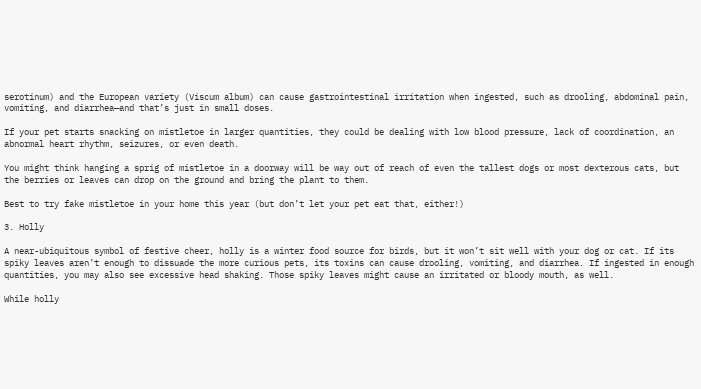serotinum) and the European variety (Viscum album) can cause gastrointestinal irritation when ingested, such as drooling, abdominal pain, vomiting, and diarrhea—and that’s just in small doses.

If your pet starts snacking on mistletoe in larger quantities, they could be dealing with low blood pressure, lack of coordination, an abnormal heart rhythm, seizures, or even death.

You might think hanging a sprig of mistletoe in a doorway will be way out of reach of even the tallest dogs or most dexterous cats, but the berries or leaves can drop on the ground and bring the plant to them.

Best to try fake mistletoe in your home this year (but don’t let your pet eat that, either!)

3. Holly

A near-ubiquitous symbol of festive cheer, holly is a winter food source for birds, but it won’t sit well with your dog or cat. If its spiky leaves aren’t enough to dissuade the more curious pets, its toxins can cause drooling, vomiting, and diarrhea. If ingested in enough quantities, you may also see excessive head shaking. Those spiky leaves might cause an irritated or bloody mouth, as well.

While holly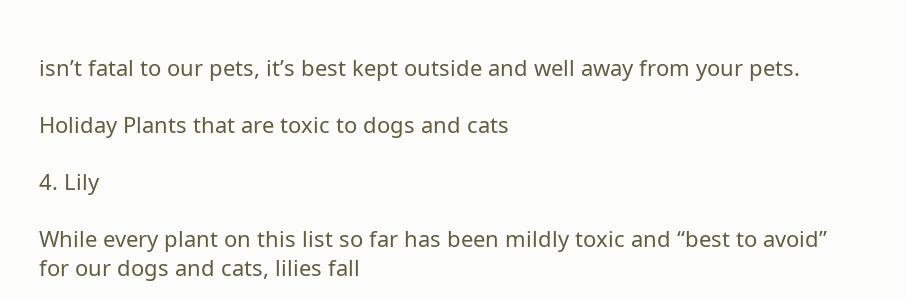isn’t fatal to our pets, it’s best kept outside and well away from your pets.

Holiday Plants that are toxic to dogs and cats

4. Lily

While every plant on this list so far has been mildly toxic and “best to avoid” for our dogs and cats, lilies fall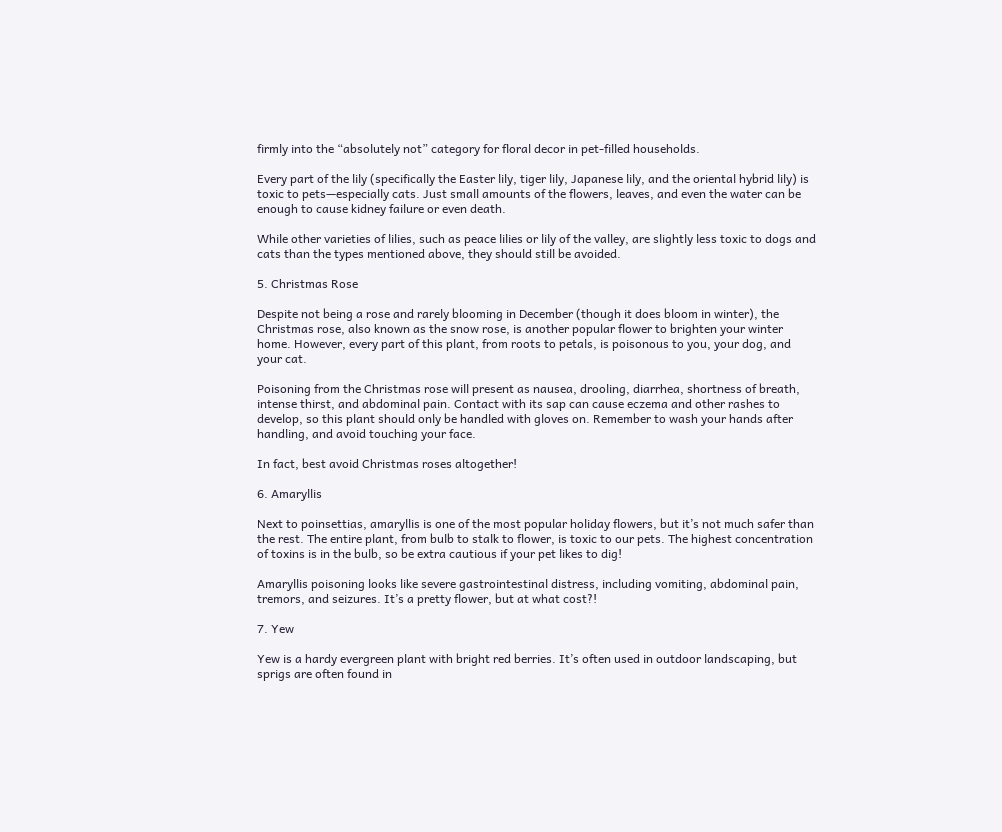firmly into the “absolutely not” category for floral decor in pet-filled households.

Every part of the lily (specifically the Easter lily, tiger lily, Japanese lily, and the oriental hybrid lily) is toxic to pets—especially cats. Just small amounts of the flowers, leaves, and even the water can be enough to cause kidney failure or even death.

While other varieties of lilies, such as peace lilies or lily of the valley, are slightly less toxic to dogs and cats than the types mentioned above, they should still be avoided.

5. Christmas Rose

Despite not being a rose and rarely blooming in December (though it does bloom in winter), the Christmas rose, also known as the snow rose, is another popular flower to brighten your winter home. However, every part of this plant, from roots to petals, is poisonous to you, your dog, and your cat.

Poisoning from the Christmas rose will present as nausea, drooling, diarrhea, shortness of breath, intense thirst, and abdominal pain. Contact with its sap can cause eczema and other rashes to develop, so this plant should only be handled with gloves on. Remember to wash your hands after handling, and avoid touching your face.

In fact, best avoid Christmas roses altogether!

6. Amaryllis

Next to poinsettias, amaryllis is one of the most popular holiday flowers, but it’s not much safer than the rest. The entire plant, from bulb to stalk to flower, is toxic to our pets. The highest concentration of toxins is in the bulb, so be extra cautious if your pet likes to dig!

Amaryllis poisoning looks like severe gastrointestinal distress, including vomiting, abdominal pain, tremors, and seizures. It’s a pretty flower, but at what cost?!

7. Yew

Yew is a hardy evergreen plant with bright red berries. It’s often used in outdoor landscaping, but sprigs are often found in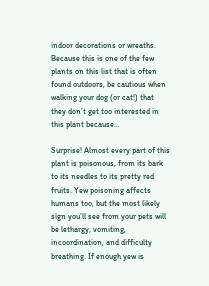indoor decorations or wreaths. Because this is one of the few plants on this list that is often found outdoors, be cautious when walking your dog (or cat!) that they don’t get too interested in this plant because…

Surprise! Almost every part of this plant is poisonous, from its bark to its needles to its pretty red fruits. Yew poisoning affects humans too, but the most likely sign you’ll see from your pets will be lethargy, vomiting, incoordination, and difficulty breathing. If enough yew is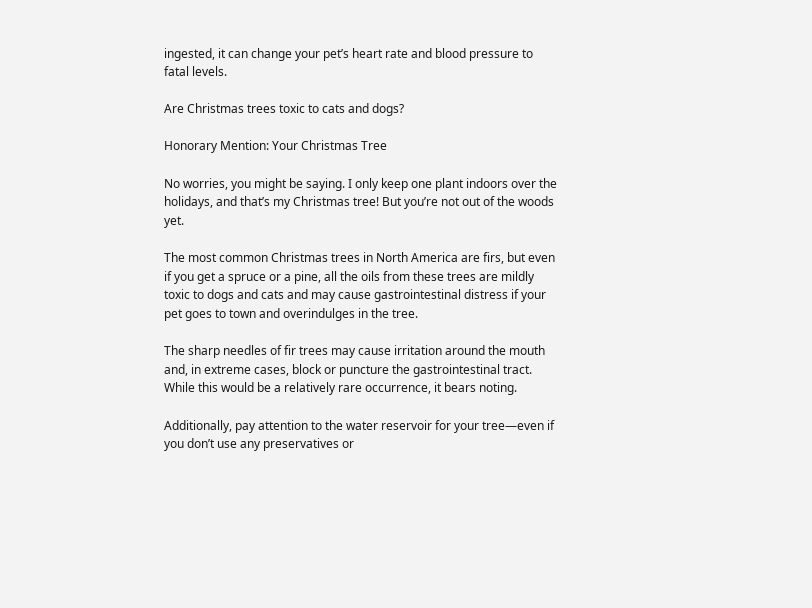ingested, it can change your pet’s heart rate and blood pressure to fatal levels.

Are Christmas trees toxic to cats and dogs?

Honorary Mention: Your Christmas Tree

No worries, you might be saying. I only keep one plant indoors over the holidays, and that’s my Christmas tree! But you’re not out of the woods yet.

The most common Christmas trees in North America are firs, but even if you get a spruce or a pine, all the oils from these trees are mildly toxic to dogs and cats and may cause gastrointestinal distress if your pet goes to town and overindulges in the tree.

The sharp needles of fir trees may cause irritation around the mouth and, in extreme cases, block or puncture the gastrointestinal tract. While this would be a relatively rare occurrence, it bears noting.

Additionally, pay attention to the water reservoir for your tree—even if you don’t use any preservatives or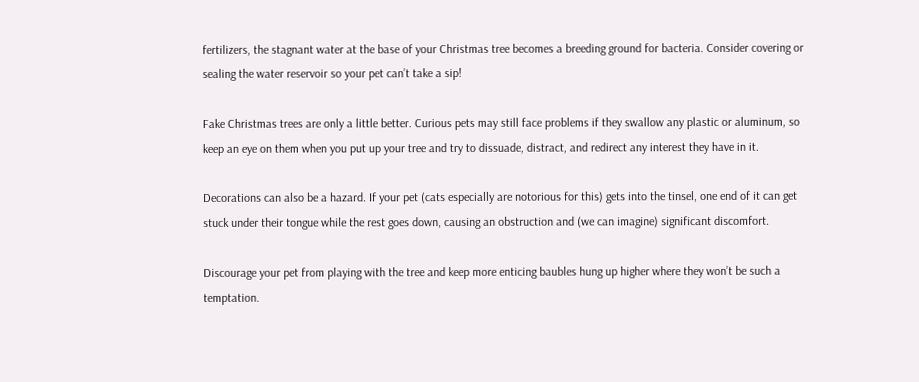fertilizers, the stagnant water at the base of your Christmas tree becomes a breeding ground for bacteria. Consider covering or sealing the water reservoir so your pet can’t take a sip!

Fake Christmas trees are only a little better. Curious pets may still face problems if they swallow any plastic or aluminum, so keep an eye on them when you put up your tree and try to dissuade, distract, and redirect any interest they have in it.

Decorations can also be a hazard. If your pet (cats especially are notorious for this) gets into the tinsel, one end of it can get stuck under their tongue while the rest goes down, causing an obstruction and (we can imagine) significant discomfort.

Discourage your pet from playing with the tree and keep more enticing baubles hung up higher where they won’t be such a temptation.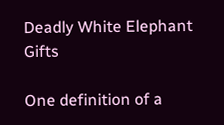Deadly White Elephant Gifts

One definition of a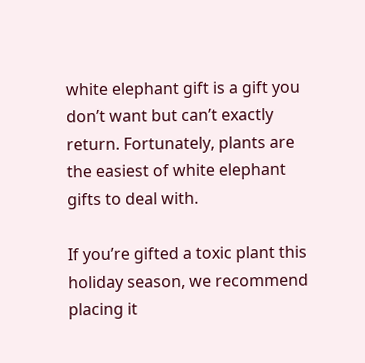white elephant gift is a gift you don’t want but can’t exactly return. Fortunately, plants are the easiest of white elephant gifts to deal with.

If you’re gifted a toxic plant this holiday season, we recommend placing it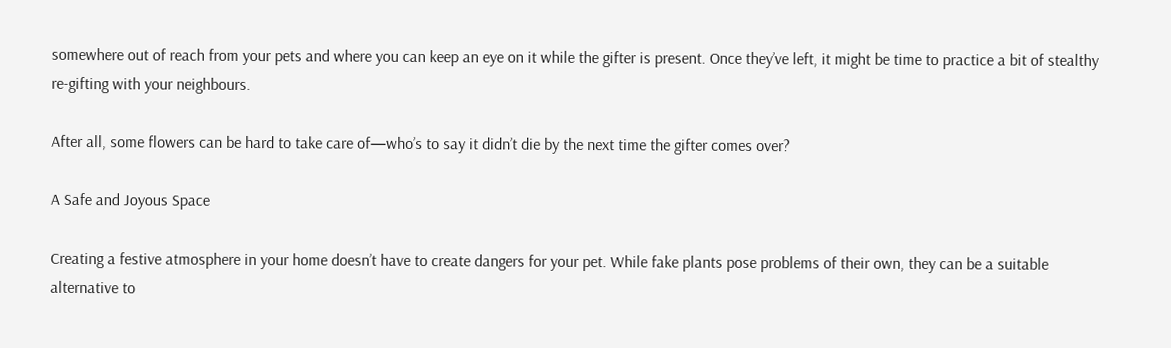somewhere out of reach from your pets and where you can keep an eye on it while the gifter is present. Once they’ve left, it might be time to practice a bit of stealthy re-gifting with your neighbours.

After all, some flowers can be hard to take care of—who’s to say it didn’t die by the next time the gifter comes over?

A Safe and Joyous Space

Creating a festive atmosphere in your home doesn’t have to create dangers for your pet. While fake plants pose problems of their own, they can be a suitable alternative to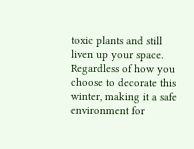toxic plants and still liven up your space. Regardless of how you choose to decorate this winter, making it a safe environment for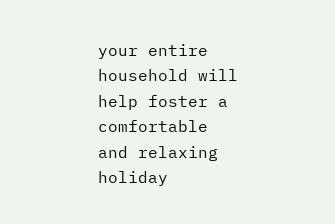your entire household will help foster a comfortable and relaxing holiday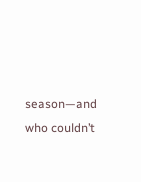season—and who couldn’t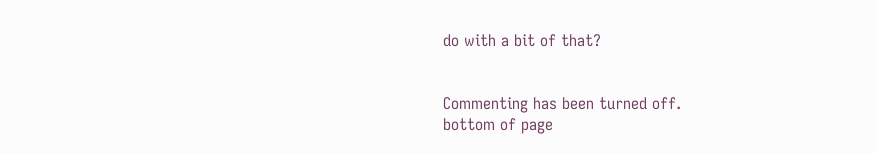do with a bit of that?


Commenting has been turned off.
bottom of page